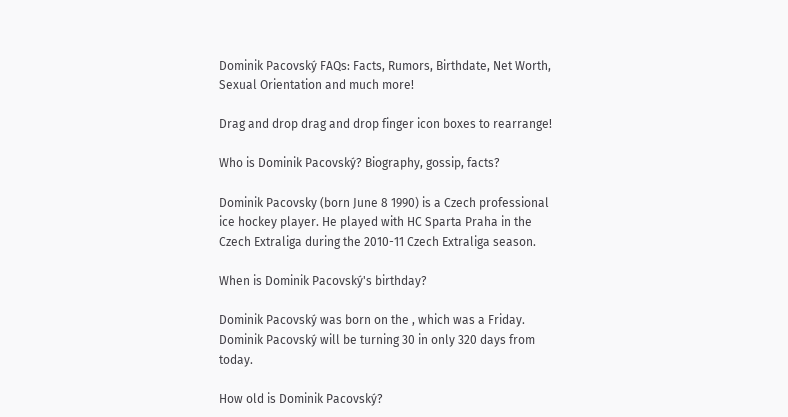Dominik Pacovský FAQs: Facts, Rumors, Birthdate, Net Worth, Sexual Orientation and much more!

Drag and drop drag and drop finger icon boxes to rearrange!

Who is Dominik Pacovský? Biography, gossip, facts?

Dominik Pacovsky (born June 8 1990) is a Czech professional ice hockey player. He played with HC Sparta Praha in the Czech Extraliga during the 2010-11 Czech Extraliga season.

When is Dominik Pacovský's birthday?

Dominik Pacovský was born on the , which was a Friday. Dominik Pacovský will be turning 30 in only 320 days from today.

How old is Dominik Pacovský?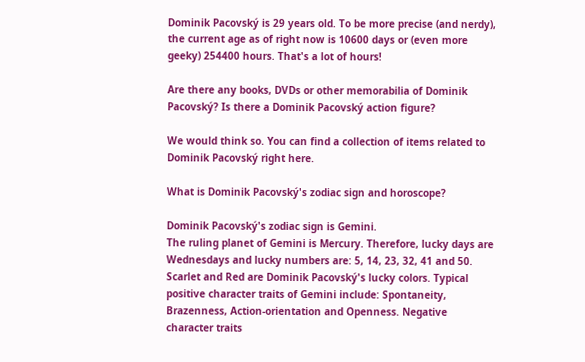Dominik Pacovský is 29 years old. To be more precise (and nerdy), the current age as of right now is 10600 days or (even more geeky) 254400 hours. That's a lot of hours!

Are there any books, DVDs or other memorabilia of Dominik Pacovský? Is there a Dominik Pacovský action figure?

We would think so. You can find a collection of items related to Dominik Pacovský right here.

What is Dominik Pacovský's zodiac sign and horoscope?

Dominik Pacovský's zodiac sign is Gemini.
The ruling planet of Gemini is Mercury. Therefore, lucky days are Wednesdays and lucky numbers are: 5, 14, 23, 32, 41 and 50. Scarlet and Red are Dominik Pacovský's lucky colors. Typical positive character traits of Gemini include: Spontaneity, Brazenness, Action-orientation and Openness. Negative character traits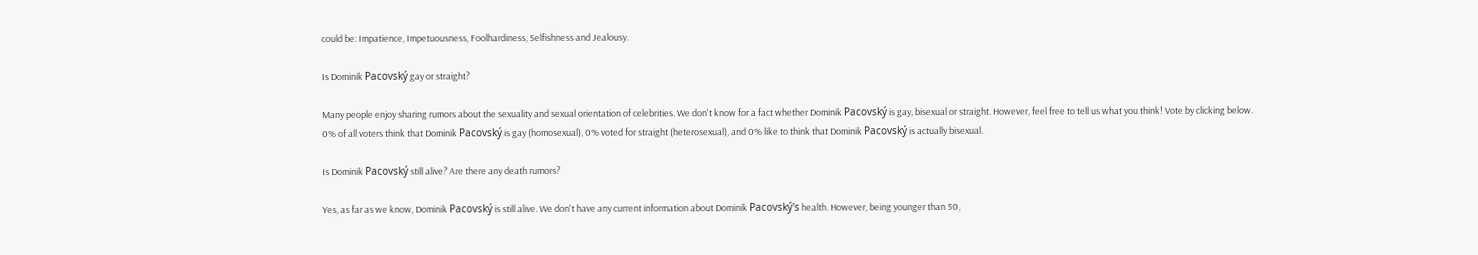could be: Impatience, Impetuousness, Foolhardiness, Selfishness and Jealousy.

Is Dominik Pacovský gay or straight?

Many people enjoy sharing rumors about the sexuality and sexual orientation of celebrities. We don't know for a fact whether Dominik Pacovský is gay, bisexual or straight. However, feel free to tell us what you think! Vote by clicking below.
0% of all voters think that Dominik Pacovský is gay (homosexual), 0% voted for straight (heterosexual), and 0% like to think that Dominik Pacovský is actually bisexual.

Is Dominik Pacovský still alive? Are there any death rumors?

Yes, as far as we know, Dominik Pacovský is still alive. We don't have any current information about Dominik Pacovský's health. However, being younger than 50,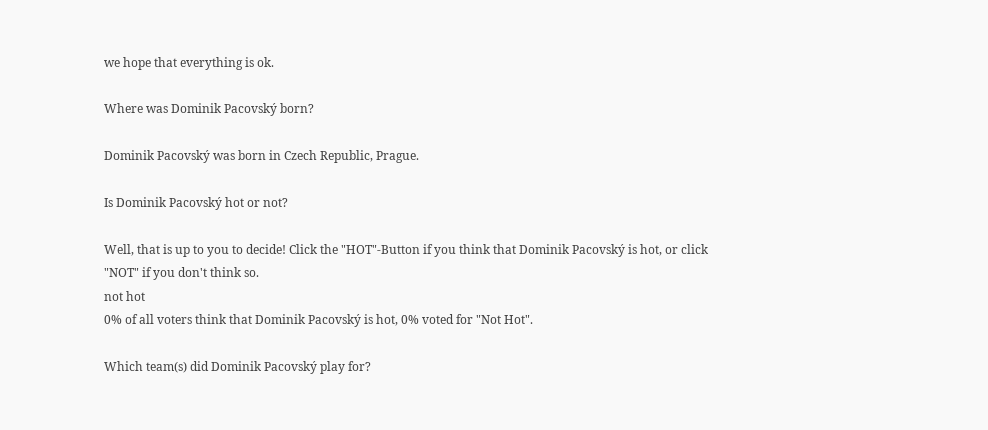we hope that everything is ok.

Where was Dominik Pacovský born?

Dominik Pacovský was born in Czech Republic, Prague.

Is Dominik Pacovský hot or not?

Well, that is up to you to decide! Click the "HOT"-Button if you think that Dominik Pacovský is hot, or click "NOT" if you don't think so.
not hot
0% of all voters think that Dominik Pacovský is hot, 0% voted for "Not Hot".

Which team(s) did Dominik Pacovský play for?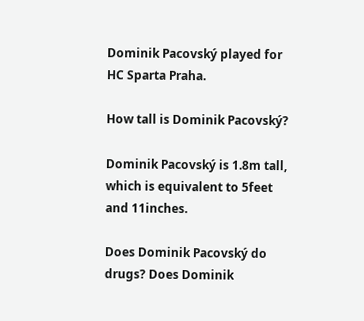Dominik Pacovský played for HC Sparta Praha.

How tall is Dominik Pacovský?

Dominik Pacovský is 1.8m tall, which is equivalent to 5feet and 11inches.

Does Dominik Pacovský do drugs? Does Dominik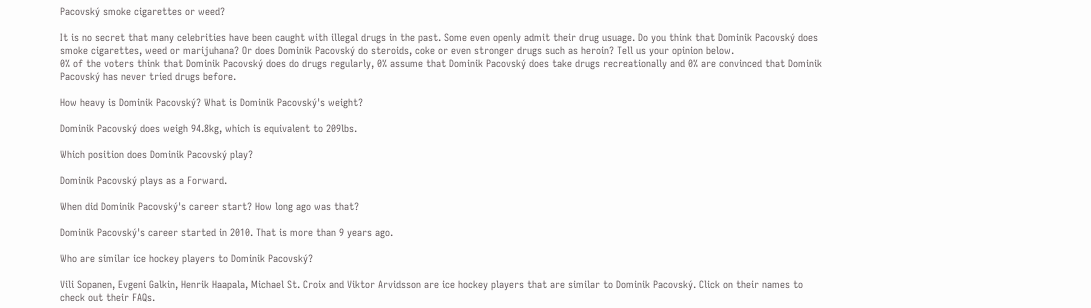Pacovský smoke cigarettes or weed?

It is no secret that many celebrities have been caught with illegal drugs in the past. Some even openly admit their drug usuage. Do you think that Dominik Pacovský does smoke cigarettes, weed or marijuhana? Or does Dominik Pacovský do steroids, coke or even stronger drugs such as heroin? Tell us your opinion below.
0% of the voters think that Dominik Pacovský does do drugs regularly, 0% assume that Dominik Pacovský does take drugs recreationally and 0% are convinced that Dominik Pacovský has never tried drugs before.

How heavy is Dominik Pacovský? What is Dominik Pacovský's weight?

Dominik Pacovský does weigh 94.8kg, which is equivalent to 209lbs.

Which position does Dominik Pacovský play?

Dominik Pacovský plays as a Forward.

When did Dominik Pacovský's career start? How long ago was that?

Dominik Pacovský's career started in 2010. That is more than 9 years ago.

Who are similar ice hockey players to Dominik Pacovský?

Vili Sopanen, Evgeni Galkin, Henrik Haapala, Michael St. Croix and Viktor Arvidsson are ice hockey players that are similar to Dominik Pacovský. Click on their names to check out their FAQs.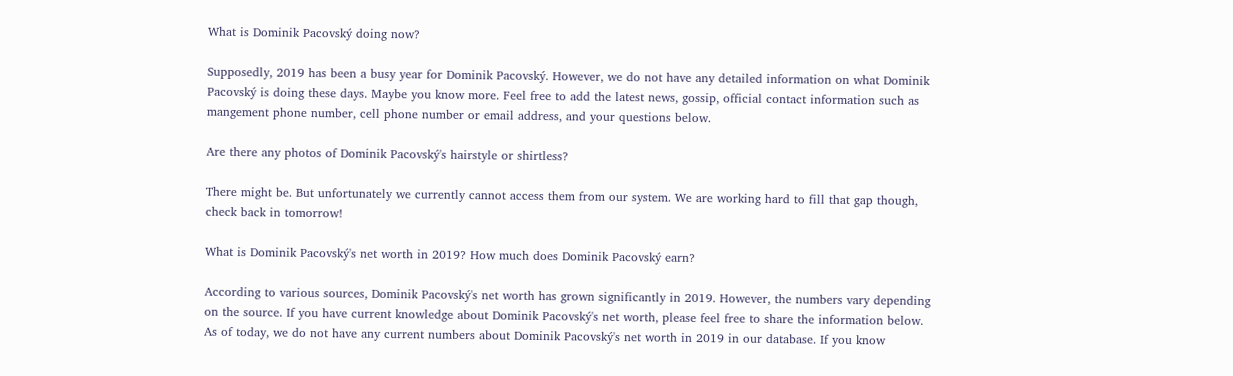What is Dominik Pacovský doing now?

Supposedly, 2019 has been a busy year for Dominik Pacovský. However, we do not have any detailed information on what Dominik Pacovský is doing these days. Maybe you know more. Feel free to add the latest news, gossip, official contact information such as mangement phone number, cell phone number or email address, and your questions below.

Are there any photos of Dominik Pacovský's hairstyle or shirtless?

There might be. But unfortunately we currently cannot access them from our system. We are working hard to fill that gap though, check back in tomorrow!

What is Dominik Pacovský's net worth in 2019? How much does Dominik Pacovský earn?

According to various sources, Dominik Pacovský's net worth has grown significantly in 2019. However, the numbers vary depending on the source. If you have current knowledge about Dominik Pacovský's net worth, please feel free to share the information below.
As of today, we do not have any current numbers about Dominik Pacovský's net worth in 2019 in our database. If you know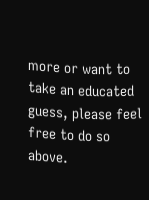more or want to take an educated guess, please feel free to do so above.